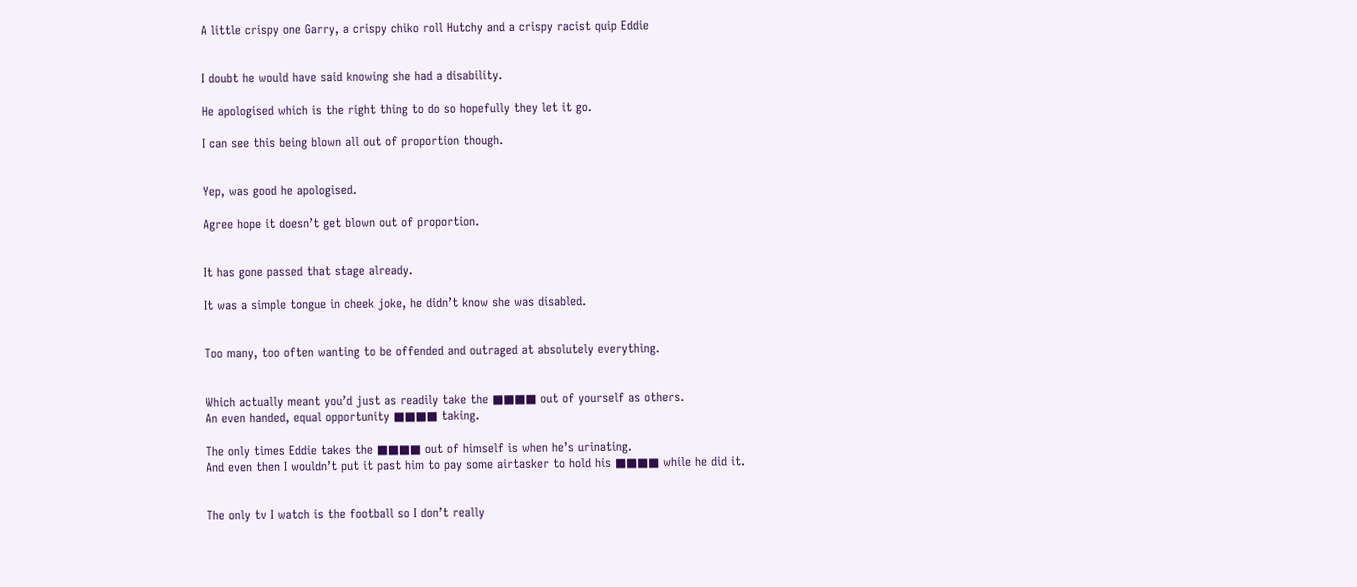A little crispy one Garry, a crispy chiko roll Hutchy and a crispy racist quip Eddie


I doubt he would have said knowing she had a disability.

He apologised which is the right thing to do so hopefully they let it go.

I can see this being blown all out of proportion though.


Yep, was good he apologised.

Agree hope it doesn’t get blown out of proportion.


It has gone passed that stage already.

It was a simple tongue in cheek joke, he didn’t know she was disabled.


Too many, too often wanting to be offended and outraged at absolutely everything.


Which actually meant you’d just as readily take the ■■■■ out of yourself as others.
An even handed, equal opportunity ■■■■ taking.

The only times Eddie takes the ■■■■ out of himself is when he’s urinating.
And even then I wouldn’t put it past him to pay some airtasker to hold his ■■■■ while he did it.


The only tv I watch is the football so I don’t really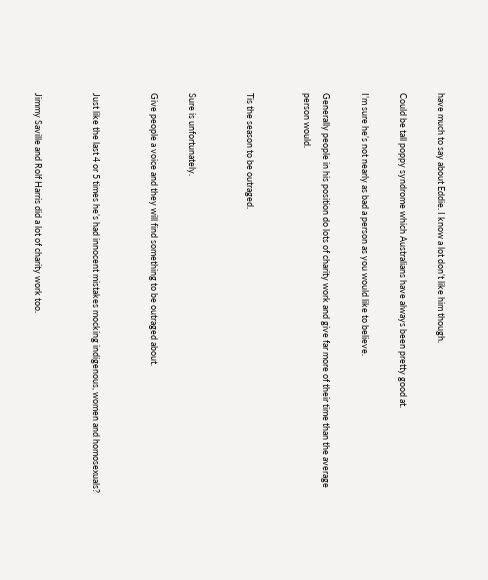have much to say about Eddie. I know a lot don’t like him though.

Could be tall poppy syndrome which Australians have always been pretty good at.

I’m sure he’s not nearly as bad a person as you would like to believe.

Generally people in his position do lots of charity work and give far more of their time than the average person would.


Tis the season to be outraged.


Sure is unfortunately.

Give people a voice and they will find something to be outraged about.


Just like the last 4 or 5 times he’s had innocent mistakes mocking indigenous, women and homosexuals?


Jimmy Saville and Rolf Harris did a lot of charity work too.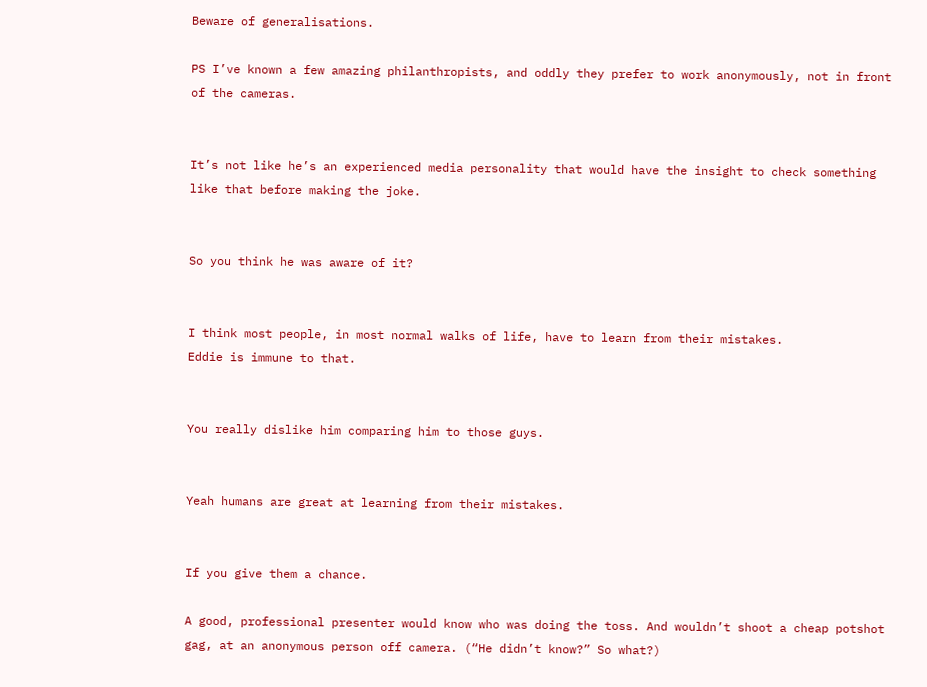Beware of generalisations.

PS I’ve known a few amazing philanthropists, and oddly they prefer to work anonymously, not in front of the cameras.


It’s not like he’s an experienced media personality that would have the insight to check something like that before making the joke.


So you think he was aware of it?


I think most people, in most normal walks of life, have to learn from their mistakes.
Eddie is immune to that.


You really dislike him comparing him to those guys.


Yeah humans are great at learning from their mistakes.


If you give them a chance.

A good, professional presenter would know who was doing the toss. And wouldn’t shoot a cheap potshot gag, at an anonymous person off camera. (“He didn’t know?” So what?)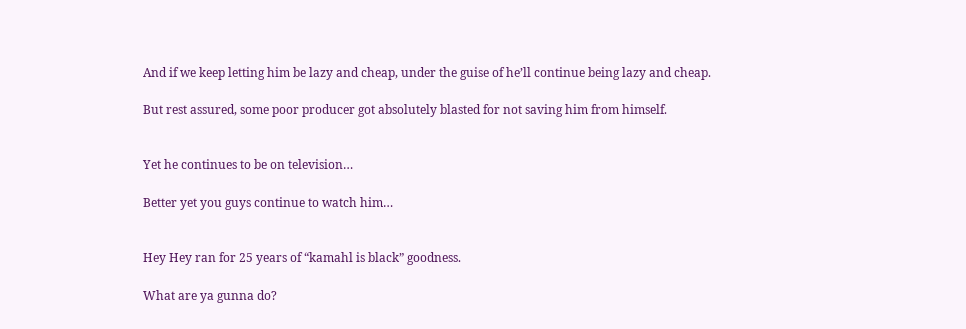And if we keep letting him be lazy and cheap, under the guise of he’ll continue being lazy and cheap.

But rest assured, some poor producer got absolutely blasted for not saving him from himself.


Yet he continues to be on television…

Better yet you guys continue to watch him…


Hey Hey ran for 25 years of “kamahl is black” goodness.

What are ya gunna do?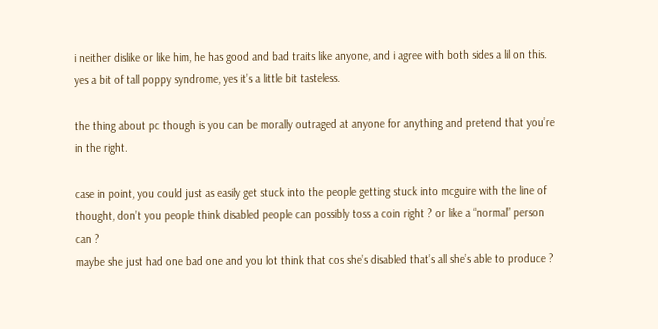i neither dislike or like him, he has good and bad traits like anyone, and i agree with both sides a lil on this. yes a bit of tall poppy syndrome, yes it’s a little bit tasteless.

the thing about pc though is you can be morally outraged at anyone for anything and pretend that you’re in the right.

case in point, you could just as easily get stuck into the people getting stuck into mcguire with the line of thought, don’t you people think disabled people can possibly toss a coin right ? or like a “normal” person can ?
maybe she just had one bad one and you lot think that cos she’s disabled that’s all she’s able to produce ?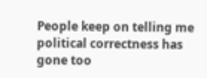People keep on telling me political correctness has gone too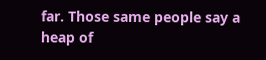far. Those same people say a heap of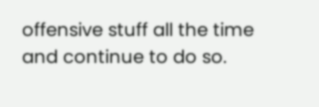offensive stuff all the time and continue to do so.